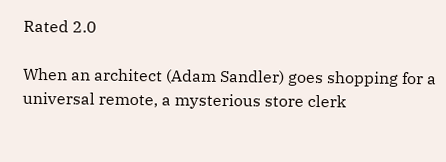Rated 2.0

When an architect (Adam Sandler) goes shopping for a universal remote, a mysterious store clerk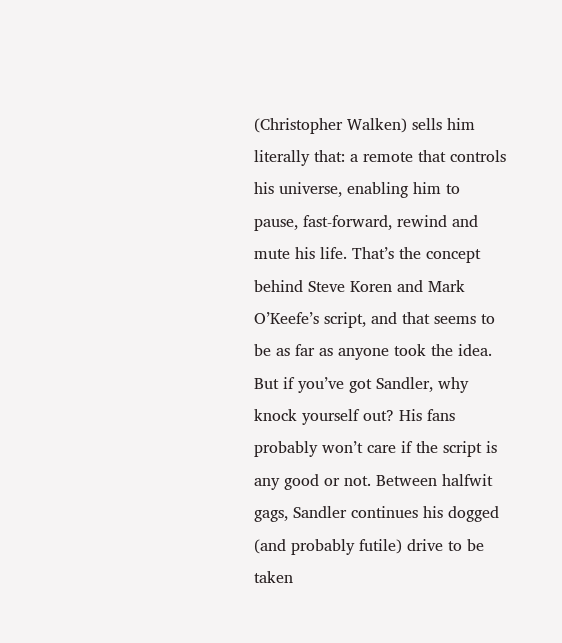(Christopher Walken) sells him literally that: a remote that controls his universe, enabling him to pause, fast-forward, rewind and mute his life. That’s the concept behind Steve Koren and Mark O’Keefe’s script, and that seems to be as far as anyone took the idea. But if you’ve got Sandler, why knock yourself out? His fans probably won’t care if the script is any good or not. Between halfwit gags, Sandler continues his dogged (and probably futile) drive to be taken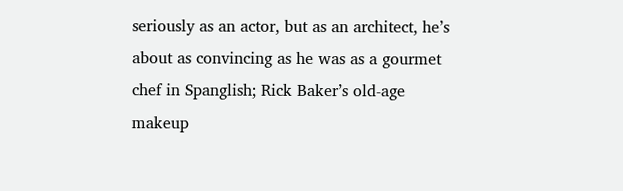seriously as an actor, but as an architect, he’s about as convincing as he was as a gourmet chef in Spanglish; Rick Baker’s old-age makeup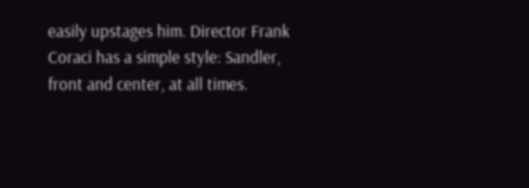easily upstages him. Director Frank Coraci has a simple style: Sandler, front and center, at all times.